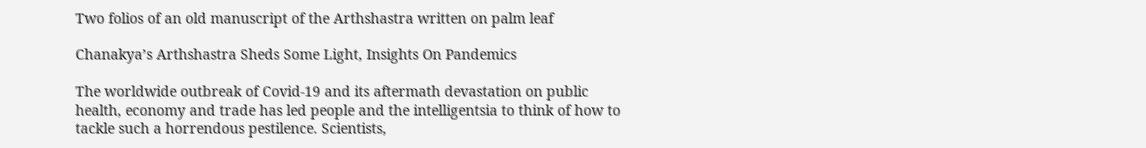Two folios of an old manuscript of the Arthshastra written on palm leaf

Chanakya’s Arthshastra Sheds Some Light, Insights On Pandemics

The worldwide outbreak of Covid-19 and its aftermath devastation on public health, economy and trade has led people and the intelligentsia to think of how to tackle such a horrendous pestilence. Scientists,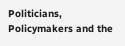Politicians, Policymakers and the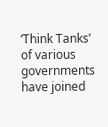‘Think Tanks’ of various governments have joined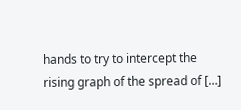hands to try to intercept the rising graph of the spread of […]